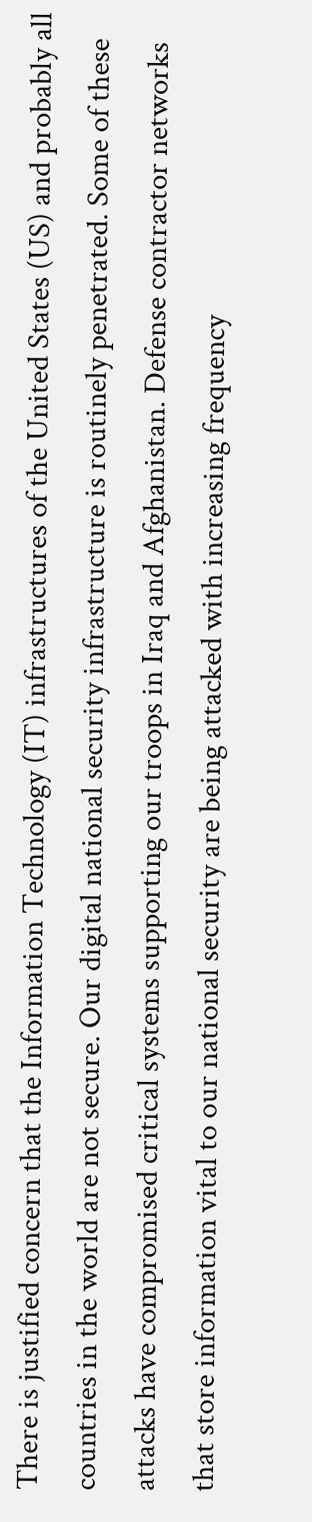There is justified concern that the Information Technology (IT) infrastructures of the United States (US) and probably all countries in the world are not secure. Our digital national security infrastructure is routinely penetrated. Some of these attacks have compromised critical systems supporting our troops in Iraq and Afghanistan. Defense contractor networks that store information vital to our national security are being attacked with increasing frequency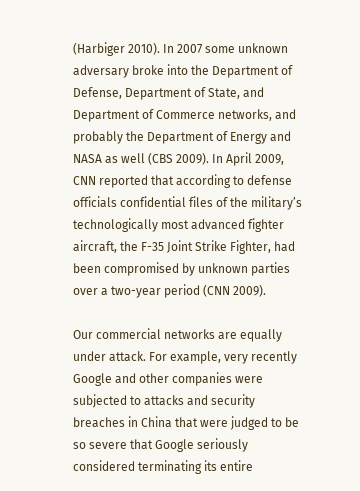(Harbiger 2010). In 2007 some unknown adversary broke into the Department of Defense, Department of State, and Department of Commerce networks, and probably the Department of Energy and NASA as well (CBS 2009). In April 2009, CNN reported that according to defense officials confidential files of the military’s technologically most advanced fighter aircraft, the F-35 Joint Strike Fighter, had been compromised by unknown parties over a two-year period (CNN 2009).

Our commercial networks are equally under attack. For example, very recently Google and other companies were subjected to attacks and security breaches in China that were judged to be so severe that Google seriously considered terminating its entire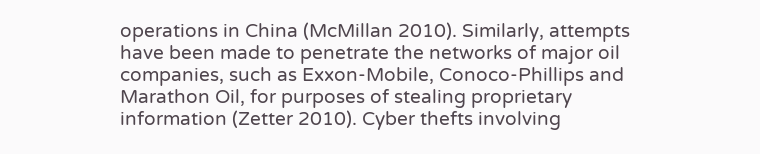operations in China (McMillan 2010). Similarly, attempts have been made to penetrate the networks of major oil companies, such as Exxon-Mobile, Conoco-Phillips and Marathon Oil, for purposes of stealing proprietary information (Zetter 2010). Cyber thefts involving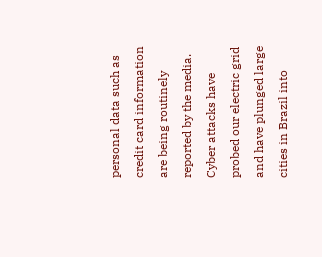personal data such as credit card information are being routinely reported by the media. Cyber attacks have probed our electric grid and have plunged large cities in Brazil into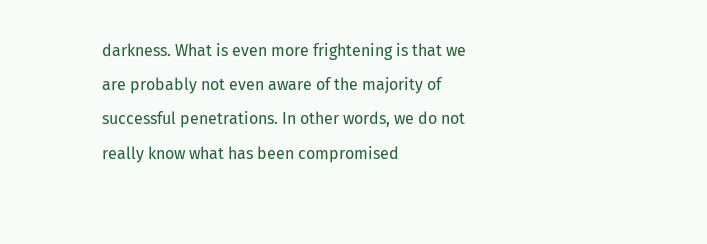darkness. What is even more frightening is that we are probably not even aware of the majority of successful penetrations. In other words, we do not really know what has been compromised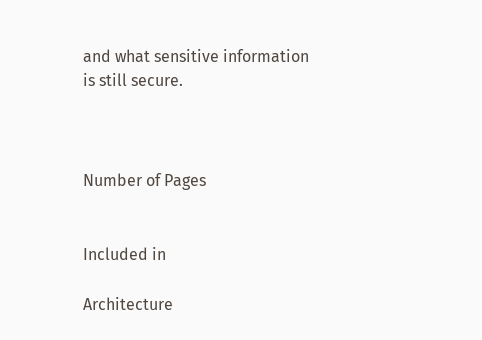and what sensitive information is still secure.



Number of Pages


Included in

Architecture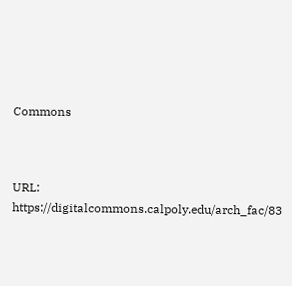Commons



URL: https://digitalcommons.calpoly.edu/arch_fac/83